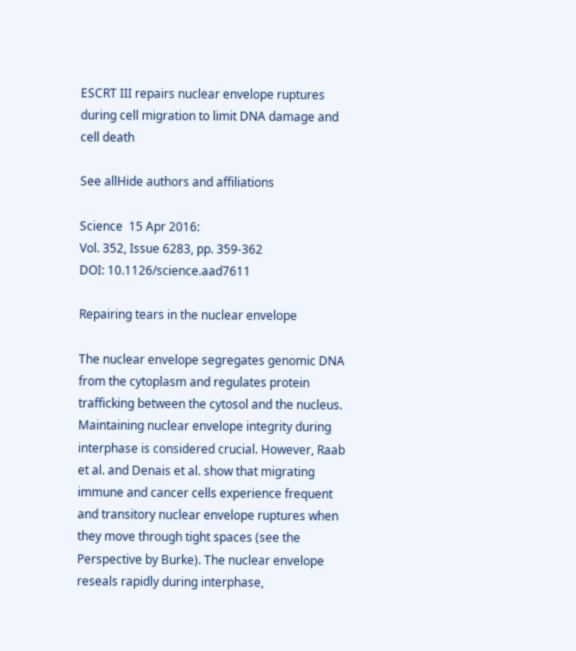ESCRT III repairs nuclear envelope ruptures during cell migration to limit DNA damage and cell death

See allHide authors and affiliations

Science  15 Apr 2016:
Vol. 352, Issue 6283, pp. 359-362
DOI: 10.1126/science.aad7611

Repairing tears in the nuclear envelope

The nuclear envelope segregates genomic DNA from the cytoplasm and regulates protein trafficking between the cytosol and the nucleus. Maintaining nuclear envelope integrity during interphase is considered crucial. However, Raab et al. and Denais et al. show that migrating immune and cancer cells experience frequent and transitory nuclear envelope ruptures when they move through tight spaces (see the Perspective by Burke). The nuclear envelope reseals rapidly during interphase,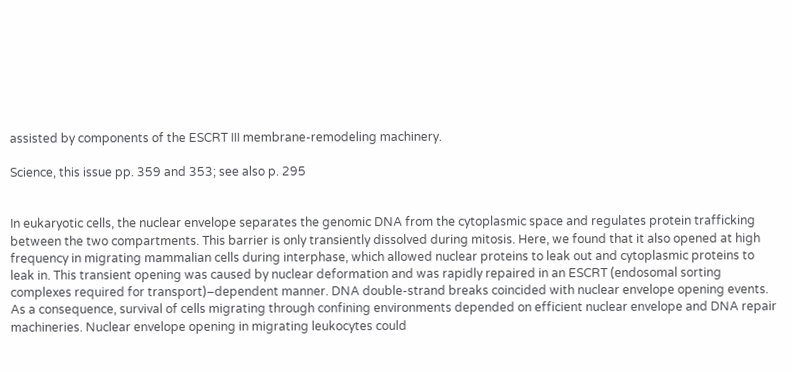assisted by components of the ESCRT III membrane-remodeling machinery.

Science, this issue pp. 359 and 353; see also p. 295


In eukaryotic cells, the nuclear envelope separates the genomic DNA from the cytoplasmic space and regulates protein trafficking between the two compartments. This barrier is only transiently dissolved during mitosis. Here, we found that it also opened at high frequency in migrating mammalian cells during interphase, which allowed nuclear proteins to leak out and cytoplasmic proteins to leak in. This transient opening was caused by nuclear deformation and was rapidly repaired in an ESCRT (endosomal sorting complexes required for transport)–dependent manner. DNA double-strand breaks coincided with nuclear envelope opening events. As a consequence, survival of cells migrating through confining environments depended on efficient nuclear envelope and DNA repair machineries. Nuclear envelope opening in migrating leukocytes could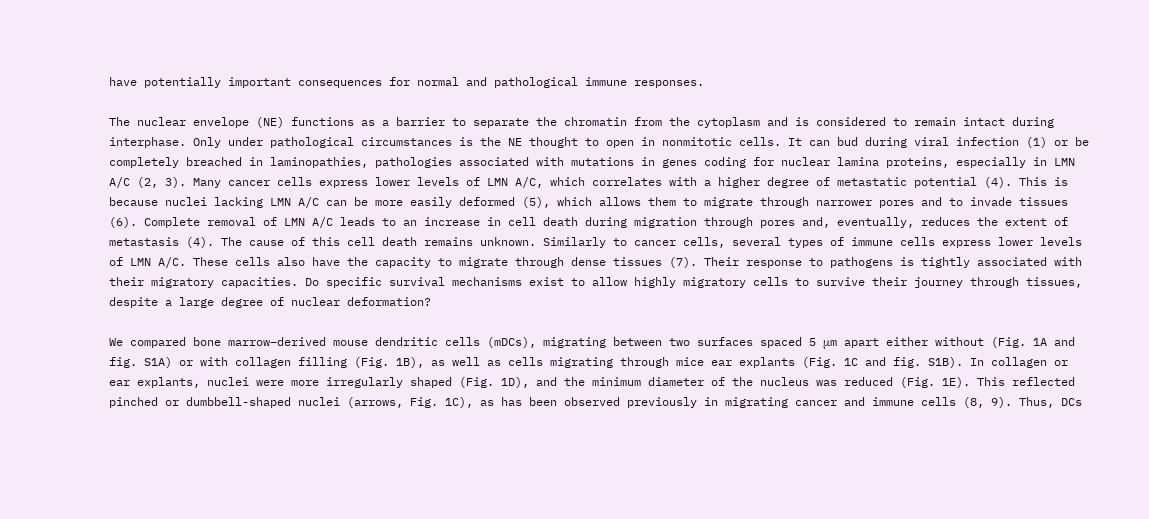have potentially important consequences for normal and pathological immune responses.

The nuclear envelope (NE) functions as a barrier to separate the chromatin from the cytoplasm and is considered to remain intact during interphase. Only under pathological circumstances is the NE thought to open in nonmitotic cells. It can bud during viral infection (1) or be completely breached in laminopathies, pathologies associated with mutations in genes coding for nuclear lamina proteins, especially in LMN A/C (2, 3). Many cancer cells express lower levels of LMN A/C, which correlates with a higher degree of metastatic potential (4). This is because nuclei lacking LMN A/C can be more easily deformed (5), which allows them to migrate through narrower pores and to invade tissues (6). Complete removal of LMN A/C leads to an increase in cell death during migration through pores and, eventually, reduces the extent of metastasis (4). The cause of this cell death remains unknown. Similarly to cancer cells, several types of immune cells express lower levels of LMN A/C. These cells also have the capacity to migrate through dense tissues (7). Their response to pathogens is tightly associated with their migratory capacities. Do specific survival mechanisms exist to allow highly migratory cells to survive their journey through tissues, despite a large degree of nuclear deformation?

We compared bone marrow–derived mouse dendritic cells (mDCs), migrating between two surfaces spaced 5 μm apart either without (Fig. 1A and fig. S1A) or with collagen filling (Fig. 1B), as well as cells migrating through mice ear explants (Fig. 1C and fig. S1B). In collagen or ear explants, nuclei were more irregularly shaped (Fig. 1D), and the minimum diameter of the nucleus was reduced (Fig. 1E). This reflected pinched or dumbbell-shaped nuclei (arrows, Fig. 1C), as has been observed previously in migrating cancer and immune cells (8, 9). Thus, DCs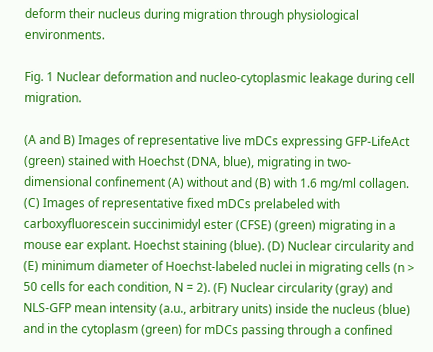deform their nucleus during migration through physiological environments.

Fig. 1 Nuclear deformation and nucleo-cytoplasmic leakage during cell migration.

(A and B) Images of representative live mDCs expressing GFP-LifeAct (green) stained with Hoechst (DNA, blue), migrating in two-dimensional confinement (A) without and (B) with 1.6 mg/ml collagen. (C) Images of representative fixed mDCs prelabeled with carboxyfluorescein succinimidyl ester (CFSE) (green) migrating in a mouse ear explant. Hoechst staining (blue). (D) Nuclear circularity and (E) minimum diameter of Hoechst-labeled nuclei in migrating cells (n > 50 cells for each condition, N = 2). (F) Nuclear circularity (gray) and NLS-GFP mean intensity (a.u., arbitrary units) inside the nucleus (blue) and in the cytoplasm (green) for mDCs passing through a confined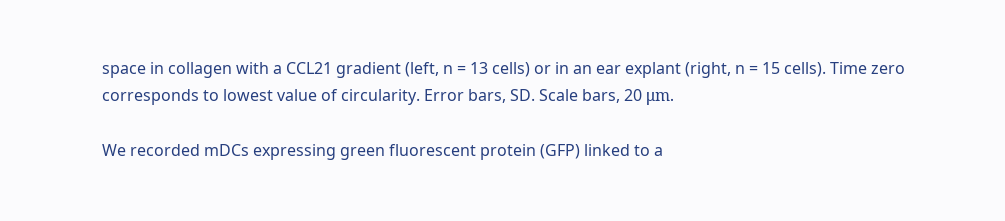space in collagen with a CCL21 gradient (left, n = 13 cells) or in an ear explant (right, n = 15 cells). Time zero corresponds to lowest value of circularity. Error bars, SD. Scale bars, 20 μm.

We recorded mDCs expressing green fluorescent protein (GFP) linked to a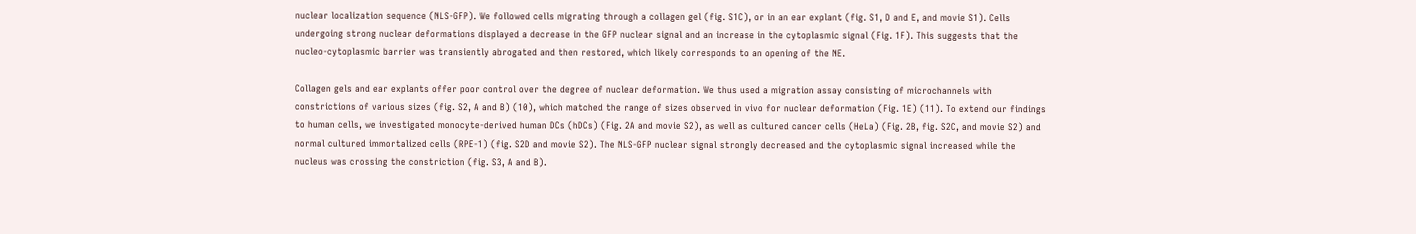nuclear localization sequence (NLS-GFP). We followed cells migrating through a collagen gel (fig. S1C), or in an ear explant (fig. S1, D and E, and movie S1). Cells undergoing strong nuclear deformations displayed a decrease in the GFP nuclear signal and an increase in the cytoplasmic signal (Fig. 1F). This suggests that the nucleo-cytoplasmic barrier was transiently abrogated and then restored, which likely corresponds to an opening of the NE.

Collagen gels and ear explants offer poor control over the degree of nuclear deformation. We thus used a migration assay consisting of microchannels with constrictions of various sizes (fig. S2, A and B) (10), which matched the range of sizes observed in vivo for nuclear deformation (Fig. 1E) (11). To extend our findings to human cells, we investigated monocyte-derived human DCs (hDCs) (Fig. 2A and movie S2), as well as cultured cancer cells (HeLa) (Fig. 2B, fig. S2C, and movie S2) and normal cultured immortalized cells (RPE-1) (fig. S2D and movie S2). The NLS-GFP nuclear signal strongly decreased and the cytoplasmic signal increased while the nucleus was crossing the constriction (fig. S3, A and B).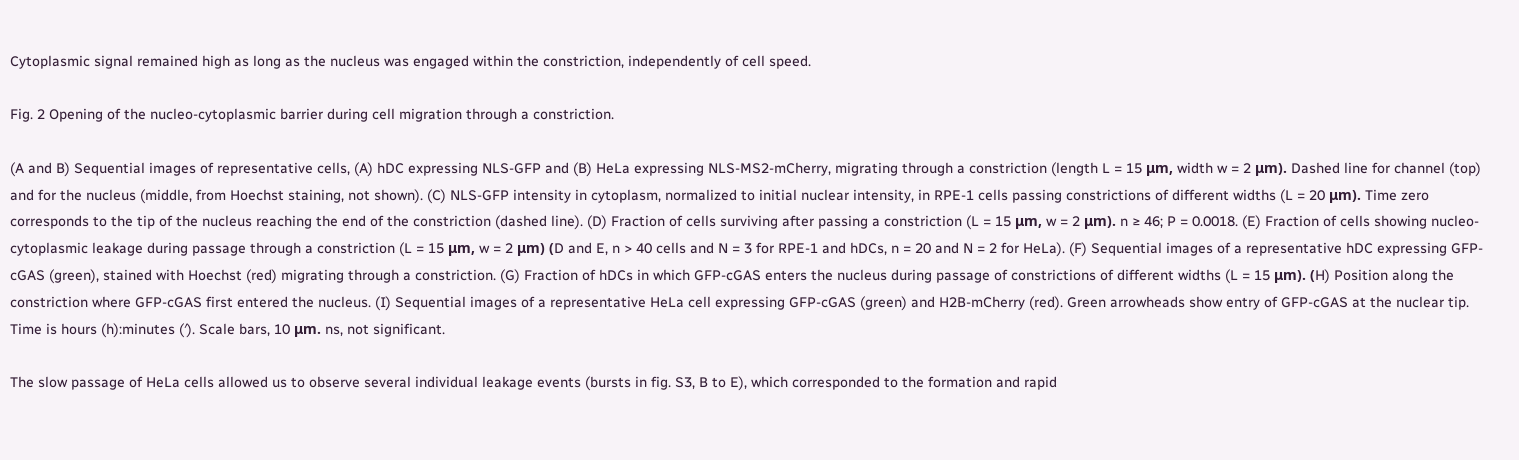Cytoplasmic signal remained high as long as the nucleus was engaged within the constriction, independently of cell speed.

Fig. 2 Opening of the nucleo-cytoplasmic barrier during cell migration through a constriction.

(A and B) Sequential images of representative cells, (A) hDC expressing NLS-GFP and (B) HeLa expressing NLS-MS2-mCherry, migrating through a constriction (length L = 15 μm, width w = 2 μm). Dashed line for channel (top) and for the nucleus (middle, from Hoechst staining, not shown). (C) NLS-GFP intensity in cytoplasm, normalized to initial nuclear intensity, in RPE-1 cells passing constrictions of different widths (L = 20 μm). Time zero corresponds to the tip of the nucleus reaching the end of the constriction (dashed line). (D) Fraction of cells surviving after passing a constriction (L = 15 μm, w = 2 μm). n ≥ 46; P = 0.0018. (E) Fraction of cells showing nucleo-cytoplasmic leakage during passage through a constriction (L = 15 μm, w = 2 μm) (D and E, n > 40 cells and N = 3 for RPE-1 and hDCs, n = 20 and N = 2 for HeLa). (F) Sequential images of a representative hDC expressing GFP-cGAS (green), stained with Hoechst (red) migrating through a constriction. (G) Fraction of hDCs in which GFP-cGAS enters the nucleus during passage of constrictions of different widths (L = 15 μm). (H) Position along the constriction where GFP-cGAS first entered the nucleus. (I) Sequential images of a representative HeLa cell expressing GFP-cGAS (green) and H2B-mCherry (red). Green arrowheads show entry of GFP-cGAS at the nuclear tip. Time is hours (h):minutes (′). Scale bars, 10 μm. ns, not significant.

The slow passage of HeLa cells allowed us to observe several individual leakage events (bursts in fig. S3, B to E), which corresponded to the formation and rapid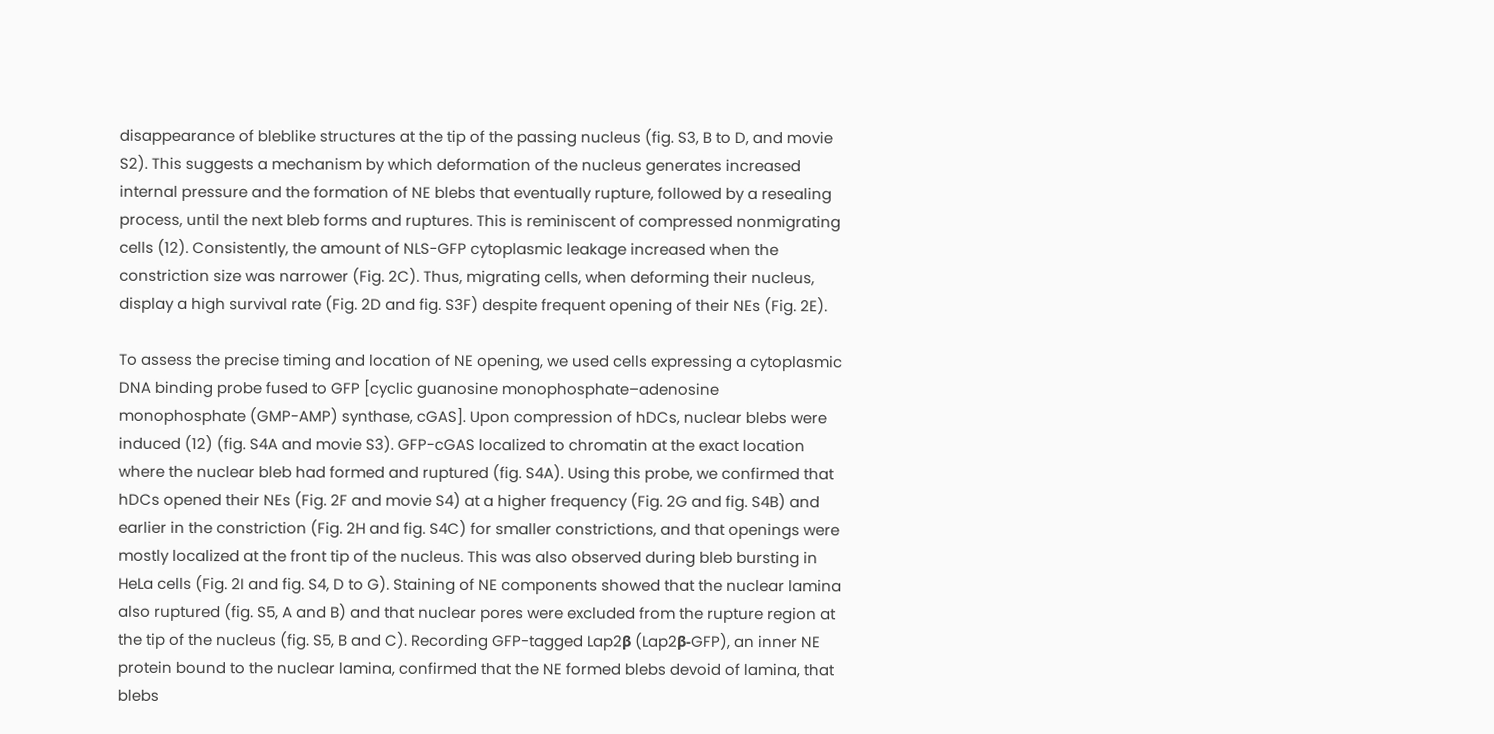disappearance of bleblike structures at the tip of the passing nucleus (fig. S3, B to D, and movie S2). This suggests a mechanism by which deformation of the nucleus generates increased internal pressure and the formation of NE blebs that eventually rupture, followed by a resealing process, until the next bleb forms and ruptures. This is reminiscent of compressed nonmigrating cells (12). Consistently, the amount of NLS-GFP cytoplasmic leakage increased when the constriction size was narrower (Fig. 2C). Thus, migrating cells, when deforming their nucleus, display a high survival rate (Fig. 2D and fig. S3F) despite frequent opening of their NEs (Fig. 2E).

To assess the precise timing and location of NE opening, we used cells expressing a cytoplasmic DNA binding probe fused to GFP [cyclic guanosine monophosphate–adenosine monophosphate (GMP-AMP) synthase, cGAS]. Upon compression of hDCs, nuclear blebs were induced (12) (fig. S4A and movie S3). GFP-cGAS localized to chromatin at the exact location where the nuclear bleb had formed and ruptured (fig. S4A). Using this probe, we confirmed that hDCs opened their NEs (Fig. 2F and movie S4) at a higher frequency (Fig. 2G and fig. S4B) and earlier in the constriction (Fig. 2H and fig. S4C) for smaller constrictions, and that openings were mostly localized at the front tip of the nucleus. This was also observed during bleb bursting in HeLa cells (Fig. 2I and fig. S4, D to G). Staining of NE components showed that the nuclear lamina also ruptured (fig. S5, A and B) and that nuclear pores were excluded from the rupture region at the tip of the nucleus (fig. S5, B and C). Recording GFP-tagged Lap2β (Lap2β-GFP), an inner NE protein bound to the nuclear lamina, confirmed that the NE formed blebs devoid of lamina, that blebs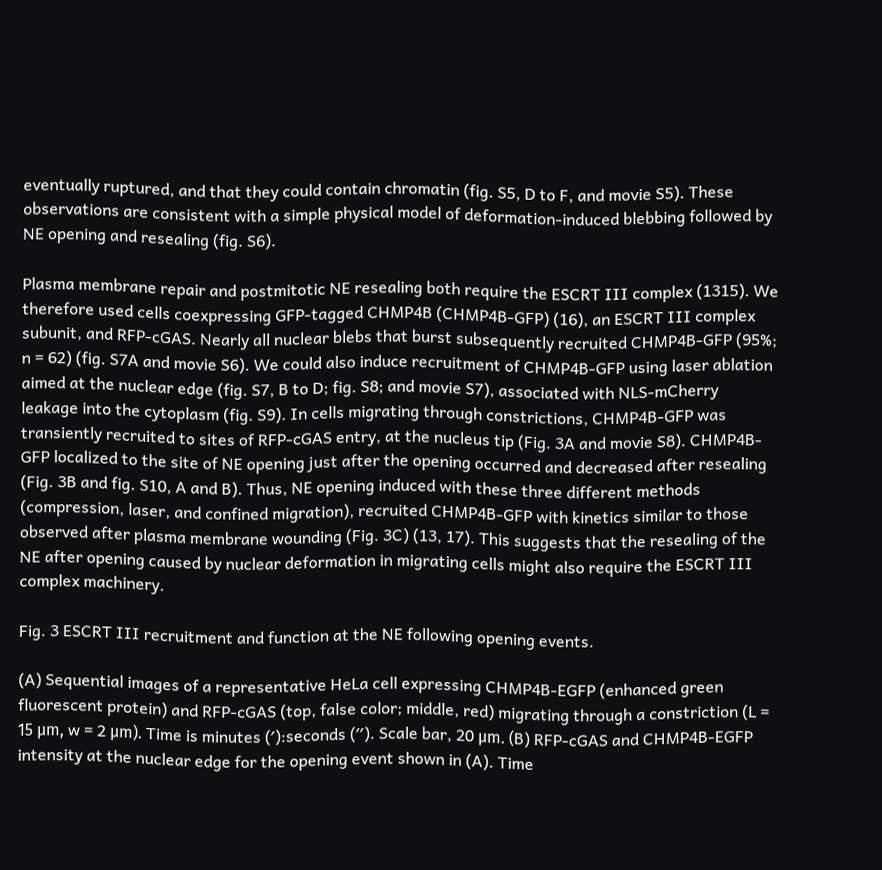eventually ruptured, and that they could contain chromatin (fig. S5, D to F, and movie S5). These observations are consistent with a simple physical model of deformation-induced blebbing followed by NE opening and resealing (fig. S6).

Plasma membrane repair and postmitotic NE resealing both require the ESCRT III complex (1315). We therefore used cells coexpressing GFP-tagged CHMP4B (CHMP4B-GFP) (16), an ESCRT III complex subunit, and RFP-cGAS. Nearly all nuclear blebs that burst subsequently recruited CHMP4B-GFP (95%; n = 62) (fig. S7A and movie S6). We could also induce recruitment of CHMP4B-GFP using laser ablation aimed at the nuclear edge (fig. S7, B to D; fig. S8; and movie S7), associated with NLS-mCherry leakage into the cytoplasm (fig. S9). In cells migrating through constrictions, CHMP4B-GFP was transiently recruited to sites of RFP-cGAS entry, at the nucleus tip (Fig. 3A and movie S8). CHMP4B-GFP localized to the site of NE opening just after the opening occurred and decreased after resealing (Fig. 3B and fig. S10, A and B). Thus, NE opening induced with these three different methods (compression, laser, and confined migration), recruited CHMP4B-GFP with kinetics similar to those observed after plasma membrane wounding (Fig. 3C) (13, 17). This suggests that the resealing of the NE after opening caused by nuclear deformation in migrating cells might also require the ESCRT III complex machinery.

Fig. 3 ESCRT III recruitment and function at the NE following opening events.

(A) Sequential images of a representative HeLa cell expressing CHMP4B-EGFP (enhanced green fluorescent protein) and RFP-cGAS (top, false color; middle, red) migrating through a constriction (L = 15 μm, w = 2 μm). Time is minutes (′):seconds (′′). Scale bar, 20 μm. (B) RFP-cGAS and CHMP4B-EGFP intensity at the nuclear edge for the opening event shown in (A). Time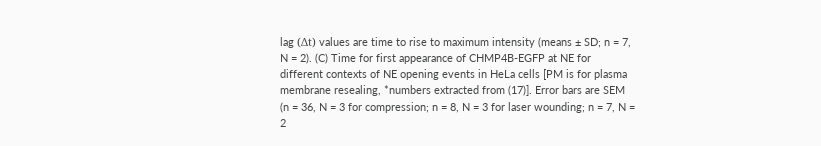lag (Δt) values are time to rise to maximum intensity (means ± SD; n = 7, N = 2). (C) Time for first appearance of CHMP4B-EGFP at NE for different contexts of NE opening events in HeLa cells [PM is for plasma membrane resealing, *numbers extracted from (17)]. Error bars are SEM (n = 36, N = 3 for compression; n = 8, N = 3 for laser wounding; n = 7, N = 2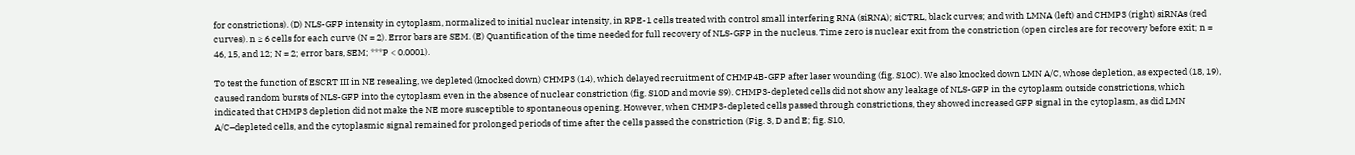for constrictions). (D) NLS-GFP intensity in cytoplasm, normalized to initial nuclear intensity, in RPE-1 cells treated with control small interfering RNA (siRNA); siCTRL, black curves; and with LMNA (left) and CHMP3 (right) siRNAs (red curves). n ≥ 6 cells for each curve (N = 2). Error bars are SEM. (E) Quantification of the time needed for full recovery of NLS-GFP in the nucleus. Time zero is nuclear exit from the constriction (open circles are for recovery before exit; n = 46, 15, and 12; N = 2; error bars, SEM; ***P < 0.0001).

To test the function of ESCRT III in NE resealing, we depleted (knocked down) CHMP3 (14), which delayed recruitment of CHMP4B-GFP after laser wounding (fig. S10C). We also knocked down LMN A/C, whose depletion, as expected (18, 19), caused random bursts of NLS-GFP into the cytoplasm even in the absence of nuclear constriction (fig. S10D and movie S9). CHMP3-depleted cells did not show any leakage of NLS-GFP in the cytoplasm outside constrictions, which indicated that CHMP3 depletion did not make the NE more susceptible to spontaneous opening. However, when CHMP3-depleted cells passed through constrictions, they showed increased GFP signal in the cytoplasm, as did LMN A/C–depleted cells, and the cytoplasmic signal remained for prolonged periods of time after the cells passed the constriction (Fig. 3, D and E; fig. S10,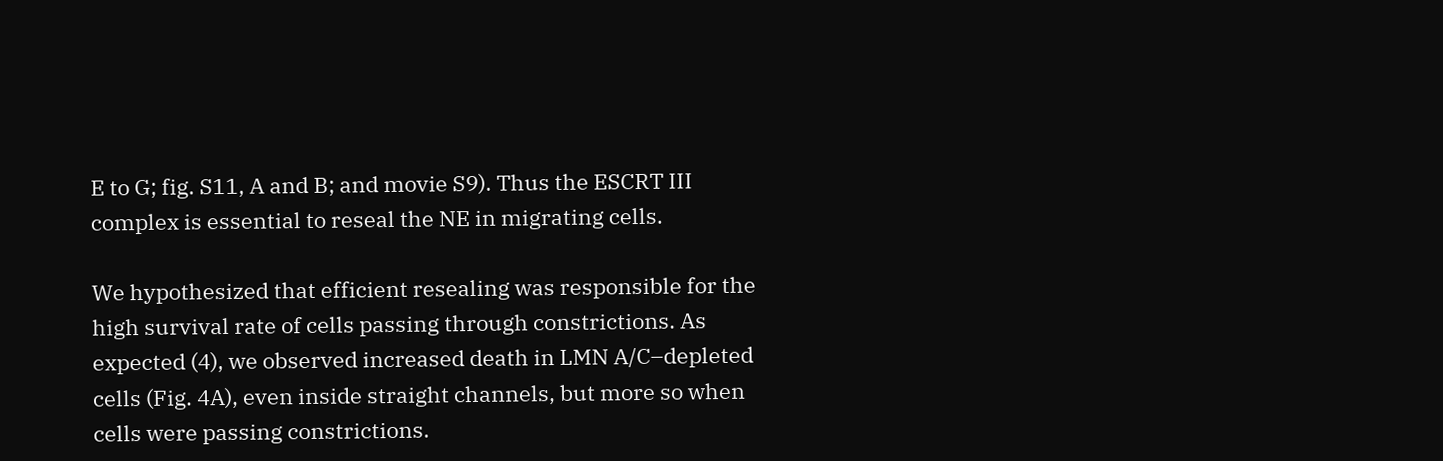E to G; fig. S11, A and B; and movie S9). Thus the ESCRT III complex is essential to reseal the NE in migrating cells.

We hypothesized that efficient resealing was responsible for the high survival rate of cells passing through constrictions. As expected (4), we observed increased death in LMN A/C–depleted cells (Fig. 4A), even inside straight channels, but more so when cells were passing constrictions.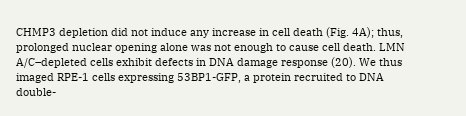CHMP3 depletion did not induce any increase in cell death (Fig. 4A); thus, prolonged nuclear opening alone was not enough to cause cell death. LMN A/C–depleted cells exhibit defects in DNA damage response (20). We thus imaged RPE-1 cells expressing 53BP1-GFP, a protein recruited to DNA double-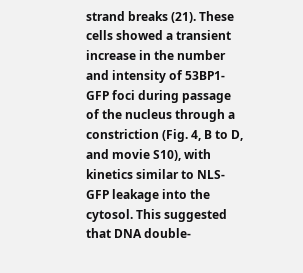strand breaks (21). These cells showed a transient increase in the number and intensity of 53BP1-GFP foci during passage of the nucleus through a constriction (Fig. 4, B to D, and movie S10), with kinetics similar to NLS-GFP leakage into the cytosol. This suggested that DNA double-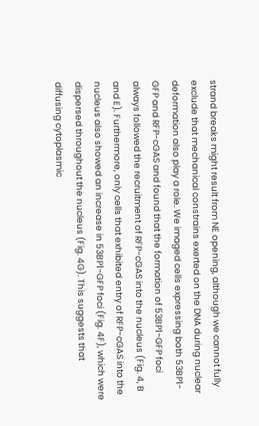strand breaks might result from NE opening, although we cannot fully exclude that mechanical constrains exerted on the DNA during nuclear deformation also play a role. We imaged cells expressing both 53BP1-GFP and RFP-cGAS and found that the formation of 53BP1-GFP foci always followed the recruitment of RFP-cGAS into the nucleus (Fig. 4, B and E). Furthermore, only cells that exhibited entry of RFP-cGAS into the nucleus also showed an increase in 53BP1-GFP foci (Fig. 4F), which were dispersed throughout the nucleus (Fig. 4G). This suggests that diffusing cytoplasmic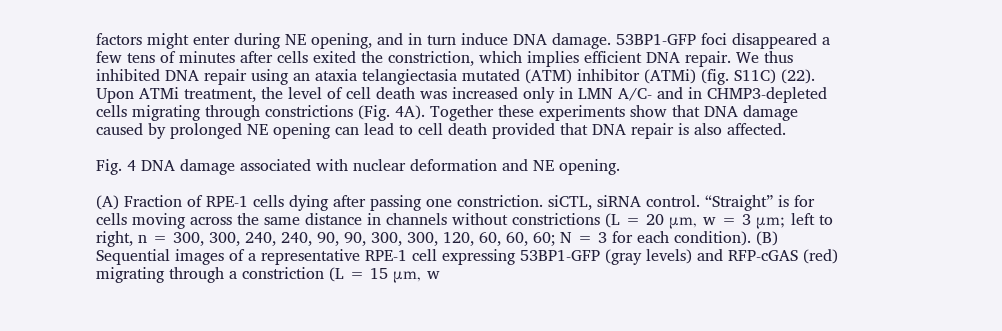factors might enter during NE opening, and in turn induce DNA damage. 53BP1-GFP foci disappeared a few tens of minutes after cells exited the constriction, which implies efficient DNA repair. We thus inhibited DNA repair using an ataxia telangiectasia mutated (ATM) inhibitor (ATMi) (fig. S11C) (22). Upon ATMi treatment, the level of cell death was increased only in LMN A/C- and in CHMP3-depleted cells migrating through constrictions (Fig. 4A). Together these experiments show that DNA damage caused by prolonged NE opening can lead to cell death provided that DNA repair is also affected.

Fig. 4 DNA damage associated with nuclear deformation and NE opening.

(A) Fraction of RPE-1 cells dying after passing one constriction. siCTL, siRNA control. “Straight” is for cells moving across the same distance in channels without constrictions (L = 20 μm, w = 3 μm; left to right, n = 300, 300, 240, 240, 90, 90, 300, 300, 120, 60, 60, 60; N = 3 for each condition). (B) Sequential images of a representative RPE-1 cell expressing 53BP1-GFP (gray levels) and RFP-cGAS (red) migrating through a constriction (L = 15 μm, w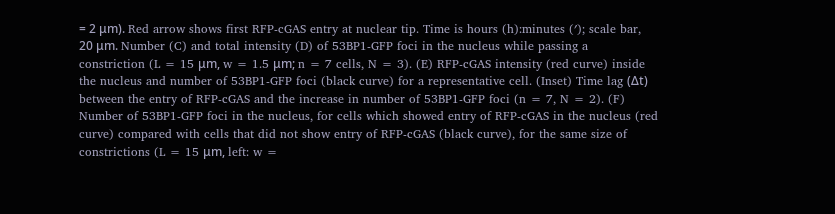= 2 μm). Red arrow shows first RFP-cGAS entry at nuclear tip. Time is hours (h):minutes (′); scale bar, 20 μm. Number (C) and total intensity (D) of 53BP1-GFP foci in the nucleus while passing a constriction (L = 15 μm, w = 1.5 μm; n = 7 cells, N = 3). (E) RFP-cGAS intensity (red curve) inside the nucleus and number of 53BP1-GFP foci (black curve) for a representative cell. (Inset) Time lag (Δt) between the entry of RFP-cGAS and the increase in number of 53BP1-GFP foci (n = 7, N = 2). (F) Number of 53BP1-GFP foci in the nucleus, for cells which showed entry of RFP-cGAS in the nucleus (red curve) compared with cells that did not show entry of RFP-cGAS (black curve), for the same size of constrictions (L = 15 μm, left: w =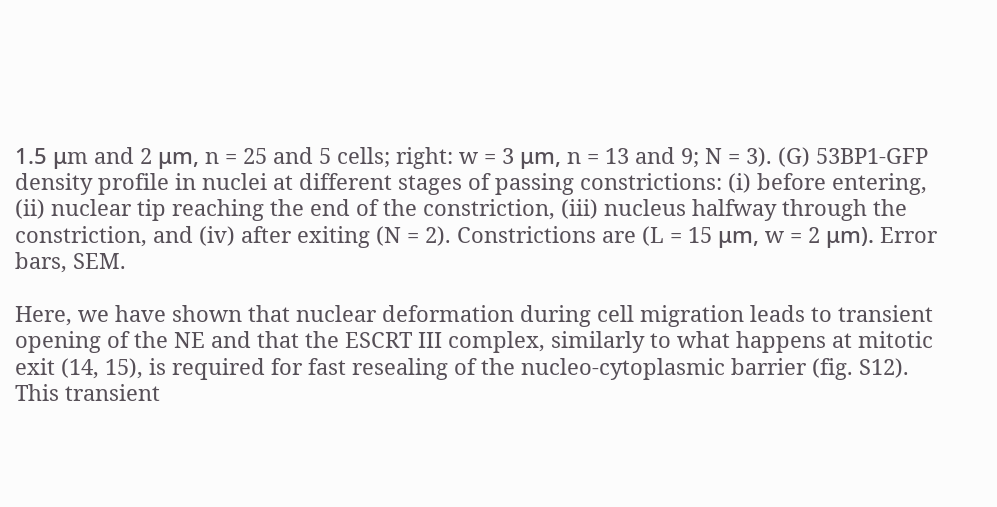1.5 μm and 2 μm, n = 25 and 5 cells; right: w = 3 μm, n = 13 and 9; N = 3). (G) 53BP1-GFP density profile in nuclei at different stages of passing constrictions: (i) before entering, (ii) nuclear tip reaching the end of the constriction, (iii) nucleus halfway through the constriction, and (iv) after exiting (N = 2). Constrictions are (L = 15 μm, w = 2 μm). Error bars, SEM.

Here, we have shown that nuclear deformation during cell migration leads to transient opening of the NE and that the ESCRT III complex, similarly to what happens at mitotic exit (14, 15), is required for fast resealing of the nucleo-cytoplasmic barrier (fig. S12). This transient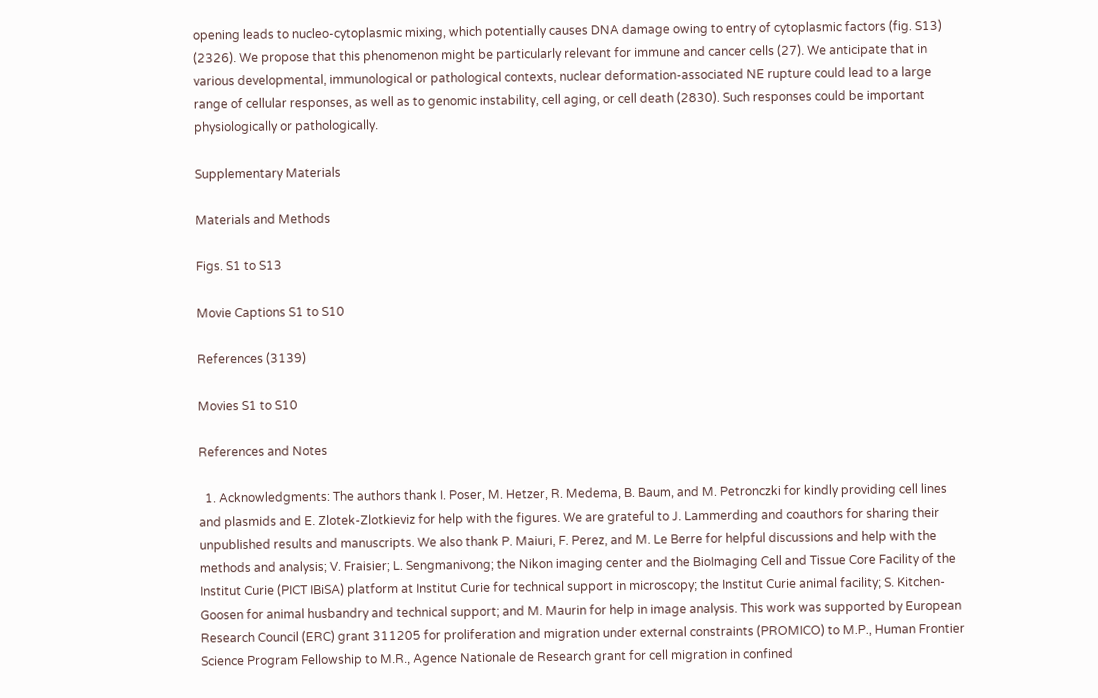opening leads to nucleo-cytoplasmic mixing, which potentially causes DNA damage owing to entry of cytoplasmic factors (fig. S13) (2326). We propose that this phenomenon might be particularly relevant for immune and cancer cells (27). We anticipate that in various developmental, immunological or pathological contexts, nuclear deformation-associated NE rupture could lead to a large range of cellular responses, as well as to genomic instability, cell aging, or cell death (2830). Such responses could be important physiologically or pathologically.

Supplementary Materials

Materials and Methods

Figs. S1 to S13

Movie Captions S1 to S10

References (3139)

Movies S1 to S10

References and Notes

  1. Acknowledgments: The authors thank I. Poser, M. Hetzer, R. Medema, B. Baum, and M. Petronczki for kindly providing cell lines and plasmids and E. Zlotek-Zlotkieviz for help with the figures. We are grateful to J. Lammerding and coauthors for sharing their unpublished results and manuscripts. We also thank P. Maiuri, F. Perez, and M. Le Berre for helpful discussions and help with the methods and analysis; V. Fraisier; L. Sengmanivong; the Nikon imaging center and the BioImaging Cell and Tissue Core Facility of the Institut Curie (PICT IBiSA) platform at Institut Curie for technical support in microscopy; the Institut Curie animal facility; S. Kitchen-Goosen for animal husbandry and technical support; and M. Maurin for help in image analysis. This work was supported by European Research Council (ERC) grant 311205 for proliferation and migration under external constraints (PROMICO) to M.P., Human Frontier Science Program Fellowship to M.R., Agence Nationale de Research grant for cell migration in confined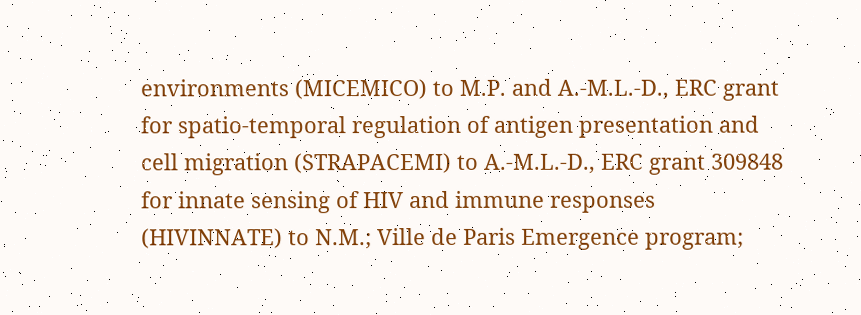environments (MICEMICO) to M.P. and A.-M.L.-D., ERC grant for spatio-temporal regulation of antigen presentation and cell migration (STRAPACEMI) to A.-M.L.-D., ERC grant 309848 for innate sensing of HIV and immune responses (HIVINNATE) to N.M.; Ville de Paris Emergence program;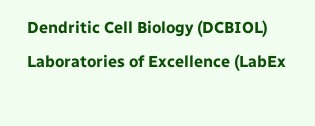Dendritic Cell Biology (DCBIOL) Laboratories of Excellence (LabEx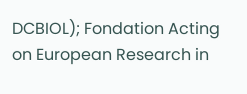DCBIOL); Fondation Acting on European Research in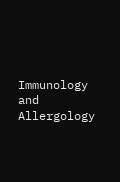Immunology and Allergology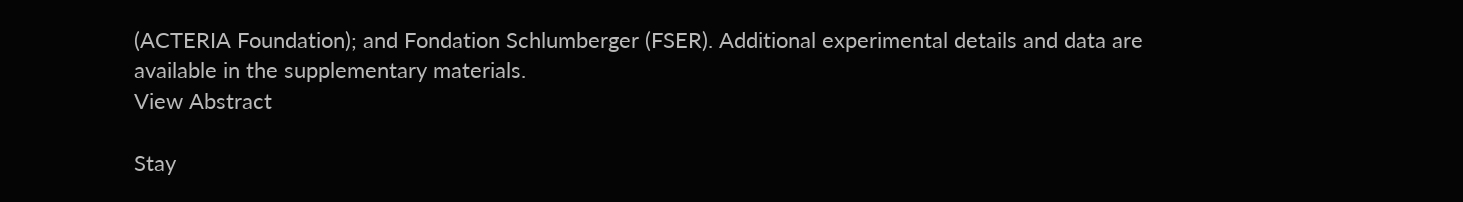(ACTERIA Foundation); and Fondation Schlumberger (FSER). Additional experimental details and data are available in the supplementary materials.
View Abstract

Stay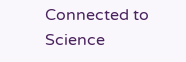Connected to Science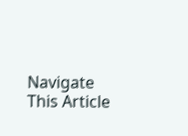Navigate This Article